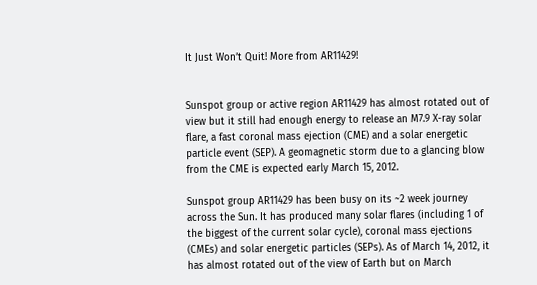It Just Won’t Quit! More from AR11429!


Sunspot group or active region AR11429 has almost rotated out of view but it still had enough energy to release an M7.9 X-ray solar flare, a fast coronal mass ejection (CME) and a solar energetic particle event (SEP). A geomagnetic storm due to a glancing blow from the CME is expected early March 15, 2012.

Sunspot group AR11429 has been busy on its ~2 week journey across the Sun. It has produced many solar flares (including 1 of the biggest of the current solar cycle), coronal mass ejections (CMEs) and solar energetic particles (SEPs). As of March 14, 2012, it has almost rotated out of the view of Earth but on March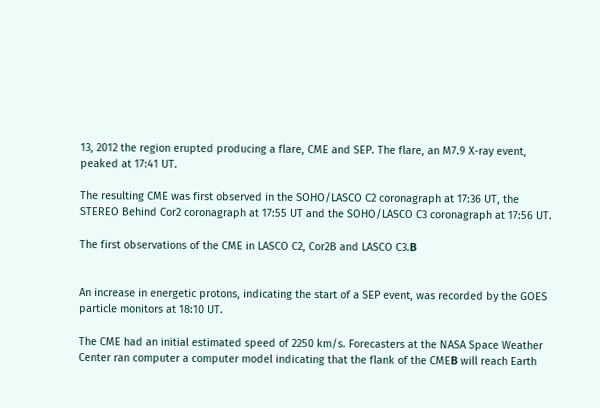13, 2012 the region erupted producing a flare, CME and SEP. The flare, an M7.9 X-ray event, peaked at 17:41 UT.

The resulting CME was first observed in the SOHO/LASCO C2 coronagraph at 17:36 UT, the STEREO Behind Cor2 coronagraph at 17:55 UT and the SOHO/LASCO C3 coronagraph at 17:56 UT.

The first observations of the CME in LASCO C2, Cor2B and LASCO C3.Β


An increase in energetic protons, indicating the start of a SEP event, was recorded by the GOES particle monitors at 18:10 UT.

The CME had an initial estimated speed of 2250 km/s. Forecasters at the NASA Space Weather Center ran computer a computer model indicating that the flank of the CMEΒ will reach Earth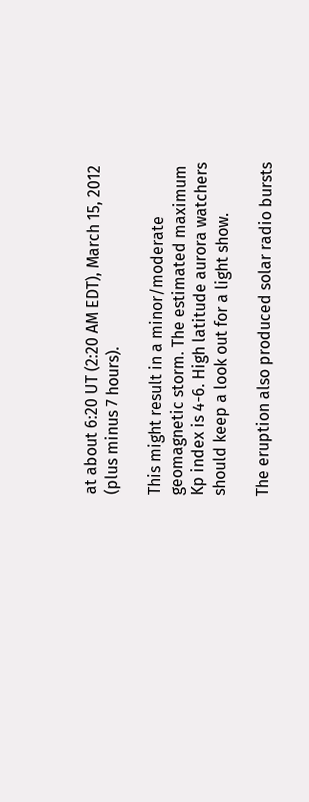at about 6:20 UT (2:20 AM EDT), March 15, 2012 (plus minus 7 hours).

This might result in a minor/moderate geomagnetic storm. The estimated maximum Kp index is 4-6. High latitude aurora watchers should keep a look out for a light show.

The eruption also produced solar radio bursts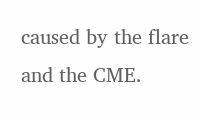caused by the flare and the CME.